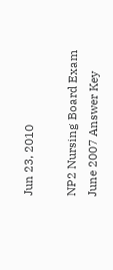Jun 23, 2010

NP2 Nursing Board Exam June 2007 Answer Key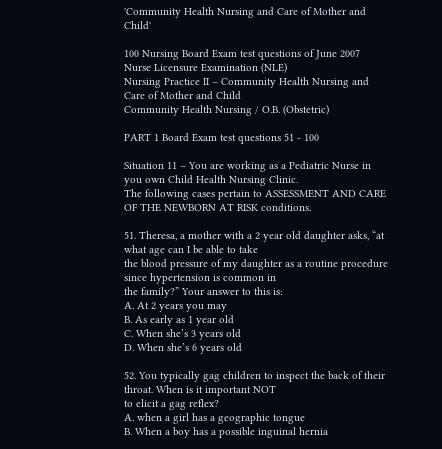'Community Health Nursing and Care of Mother and Child'

100 Nursing Board Exam test questions of June 2007 Nurse Licensure Examination (NLE)
Nursing Practice II – Community Health Nursing and Care of Mother and Child
Community Health Nursing / O.B. (Obstetric)

PART 1 Board Exam test questions 51 - 100

Situation 11 – You are working as a Pediatric Nurse in you own Child Health Nursing Clinic.
The following cases pertain to ASSESSMENT AND CARE OF THE NEWBORN AT RISK conditions.

51. Theresa, a mother with a 2 year old daughter asks, “at what age can I be able to take
the blood pressure of my daughter as a routine procedure since hypertension is common in
the family?” Your answer to this is:
A. At 2 years you may
B. As early as 1 year old
C. When she’s 3 years old
D. When she’s 6 years old

52. You typically gag children to inspect the back of their throat. When is it important NOT
to elicit a gag reflex?
A. when a girl has a geographic tongue
B. When a boy has a possible inguinal hernia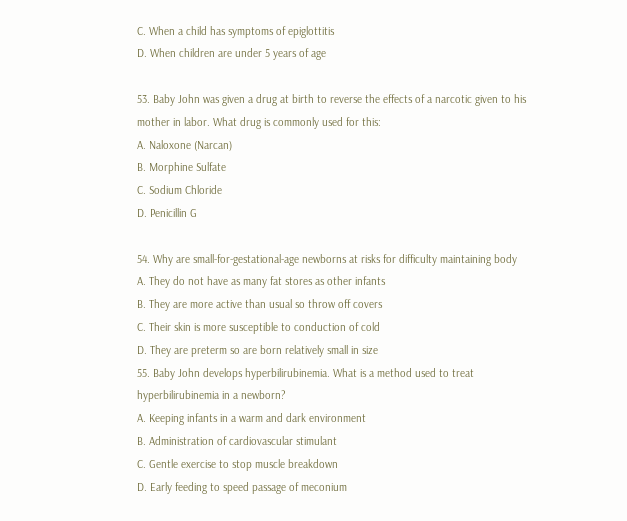C. When a child has symptoms of epiglottitis
D. When children are under 5 years of age

53. Baby John was given a drug at birth to reverse the effects of a narcotic given to his
mother in labor. What drug is commonly used for this:
A. Naloxone (Narcan)
B. Morphine Sulfate
C. Sodium Chloride
D. Penicillin G

54. Why are small-for-gestational-age newborns at risks for difficulty maintaining body
A. They do not have as many fat stores as other infants
B. They are more active than usual so throw off covers
C. Their skin is more susceptible to conduction of cold
D. They are preterm so are born relatively small in size
55. Baby John develops hyperbilirubinemia. What is a method used to treat hyperbilirubinemia in a newborn?
A. Keeping infants in a warm and dark environment
B. Administration of cardiovascular stimulant
C. Gentle exercise to stop muscle breakdown
D. Early feeding to speed passage of meconium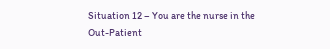Situation 12 – You are the nurse in the Out-Patient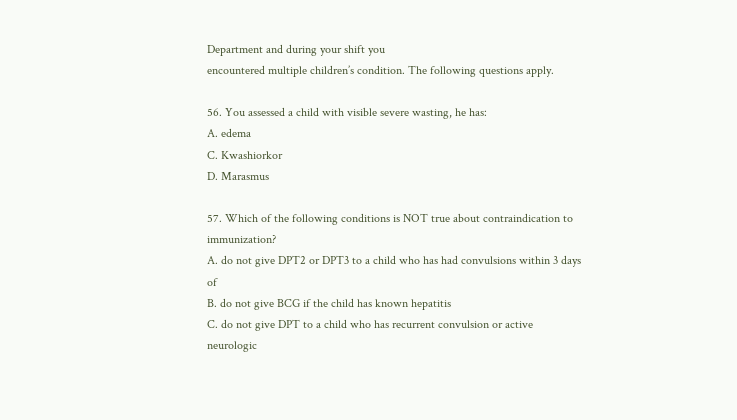Department and during your shift you
encountered multiple children’s condition. The following questions apply.

56. You assessed a child with visible severe wasting, he has:
A. edema
C. Kwashiorkor
D. Marasmus

57. Which of the following conditions is NOT true about contraindication to immunization?
A. do not give DPT2 or DPT3 to a child who has had convulsions within 3 days of
B. do not give BCG if the child has known hepatitis
C. do not give DPT to a child who has recurrent convulsion or active neurologic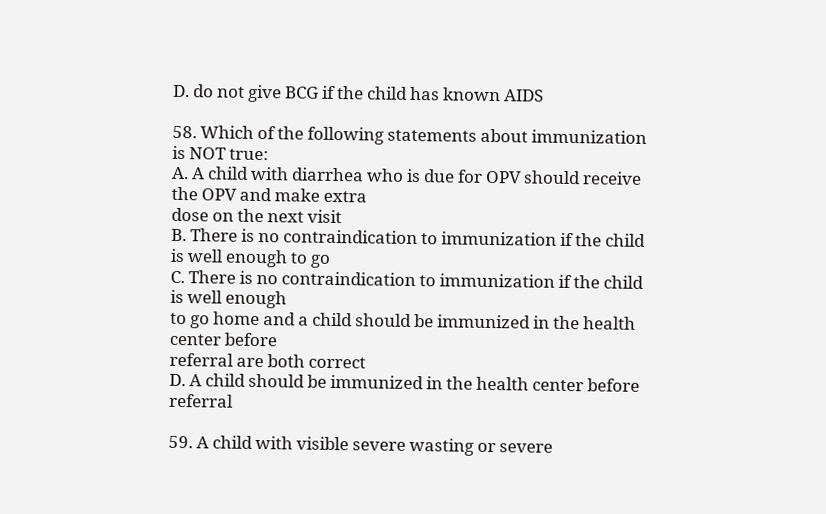D. do not give BCG if the child has known AIDS

58. Which of the following statements about immunization is NOT true:
A. A child with diarrhea who is due for OPV should receive the OPV and make extra
dose on the next visit
B. There is no contraindication to immunization if the child is well enough to go
C. There is no contraindication to immunization if the child is well enough
to go home and a child should be immunized in the health center before
referral are both correct
D. A child should be immunized in the health center before referral

59. A child with visible severe wasting or severe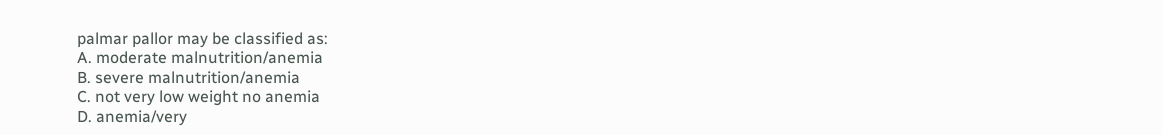palmar pallor may be classified as:
A. moderate malnutrition/anemia
B. severe malnutrition/anemia
C. not very low weight no anemia
D. anemia/very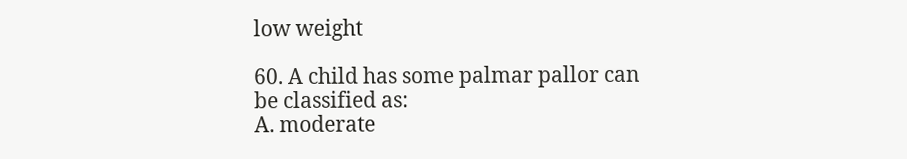low weight

60. A child has some palmar pallor can be classified as:
A. moderate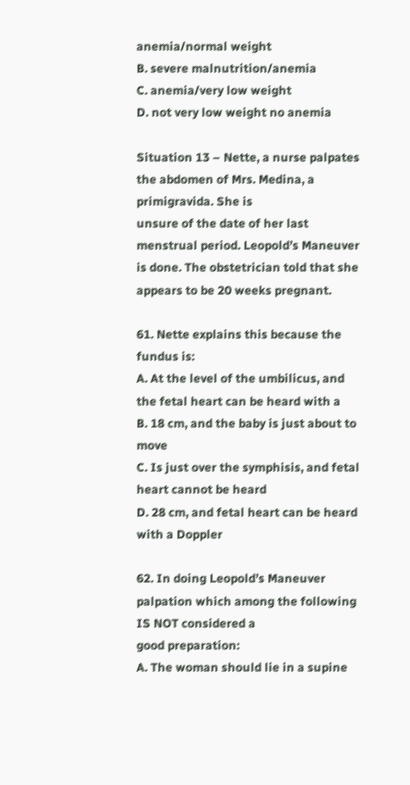anemia/normal weight
B. severe malnutrition/anemia
C. anemia/very low weight
D. not very low weight no anemia

Situation 13 – Nette, a nurse palpates the abdomen of Mrs. Medina, a primigravida. She is
unsure of the date of her last menstrual period. Leopold’s Maneuver is done. The obstetrician told that she appears to be 20 weeks pregnant.

61. Nette explains this because the fundus is:
A. At the level of the umbilicus, and the fetal heart can be heard with a
B. 18 cm, and the baby is just about to move
C. Is just over the symphisis, and fetal heart cannot be heard
D. 28 cm, and fetal heart can be heard with a Doppler

62. In doing Leopold’s Maneuver palpation which among the following IS NOT considered a
good preparation:
A. The woman should lie in a supine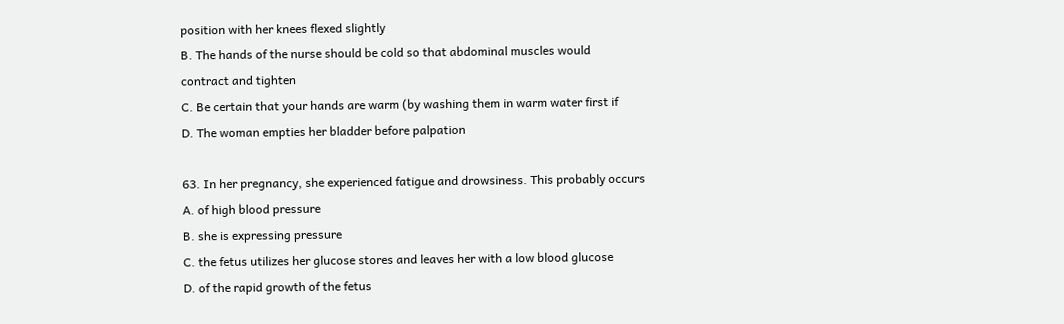position with her knees flexed slightly
B. The hands of the nurse should be cold so that abdominal muscles would
contract and tighten
C. Be certain that your hands are warm (by washing them in warm water first if
D. The woman empties her bladder before palpation

63. In her pregnancy, she experienced fatigue and drowsiness. This probably occurs
A. of high blood pressure
B. she is expressing pressure
C. the fetus utilizes her glucose stores and leaves her with a low blood glucose
D. of the rapid growth of the fetus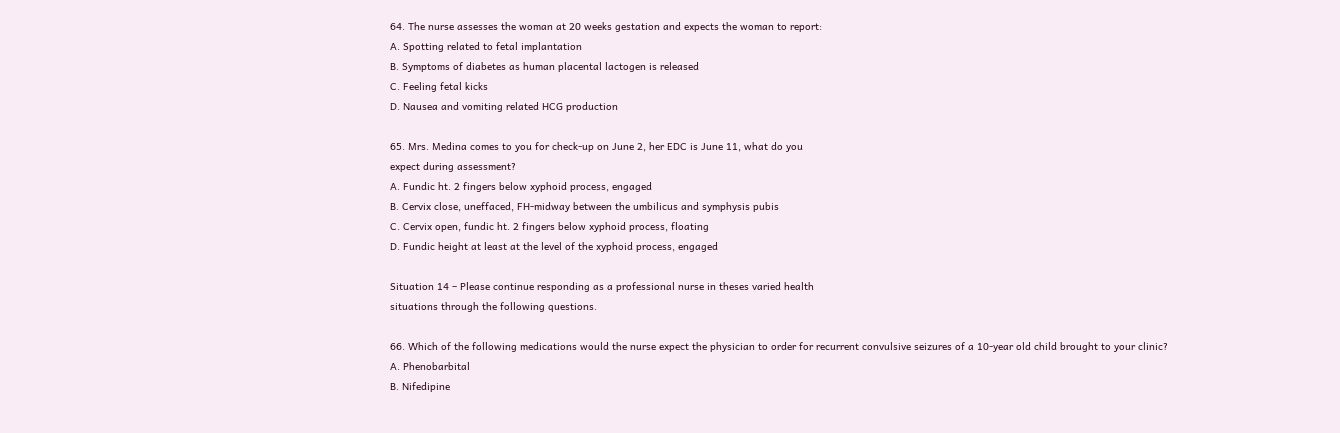64. The nurse assesses the woman at 20 weeks gestation and expects the woman to report:
A. Spotting related to fetal implantation
B. Symptoms of diabetes as human placental lactogen is released
C. Feeling fetal kicks
D. Nausea and vomiting related HCG production

65. Mrs. Medina comes to you for check-up on June 2, her EDC is June 11, what do you
expect during assessment?
A. Fundic ht. 2 fingers below xyphoid process, engaged
B. Cervix close, uneffaced, FH-midway between the umbilicus and symphysis pubis
C. Cervix open, fundic ht. 2 fingers below xyphoid process, floating
D. Fundic height at least at the level of the xyphoid process, engaged

Situation 14 – Please continue responding as a professional nurse in theses varied health
situations through the following questions.

66. Which of the following medications would the nurse expect the physician to order for recurrent convulsive seizures of a 10-year old child brought to your clinic?
A. Phenobarbital
B. Nifedipine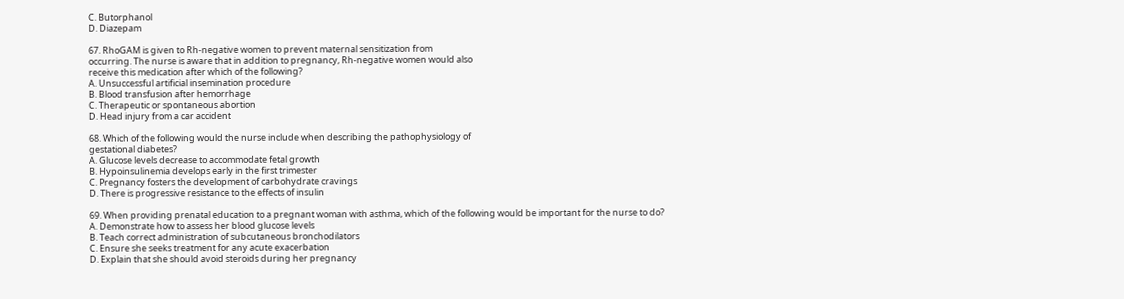C. Butorphanol
D. Diazepam

67. RhoGAM is given to Rh-negative women to prevent maternal sensitization from
occurring. The nurse is aware that in addition to pregnancy, Rh-negative women would also
receive this medication after which of the following?
A. Unsuccessful artificial insemination procedure
B. Blood transfusion after hemorrhage
C. Therapeutic or spontaneous abortion
D. Head injury from a car accident

68. Which of the following would the nurse include when describing the pathophysiology of
gestational diabetes?
A. Glucose levels decrease to accommodate fetal growth
B. Hypoinsulinemia develops early in the first trimester
C. Pregnancy fosters the development of carbohydrate cravings
D. There is progressive resistance to the effects of insulin

69. When providing prenatal education to a pregnant woman with asthma, which of the following would be important for the nurse to do?
A. Demonstrate how to assess her blood glucose levels
B. Teach correct administration of subcutaneous bronchodilators
C. Ensure she seeks treatment for any acute exacerbation
D. Explain that she should avoid steroids during her pregnancy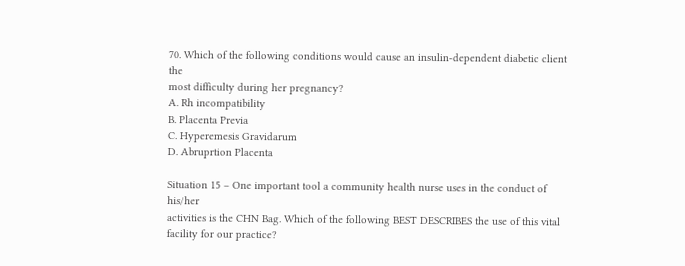70. Which of the following conditions would cause an insulin-dependent diabetic client the
most difficulty during her pregnancy?
A. Rh incompatibility
B. Placenta Previa
C. Hyperemesis Gravidarum
D. Abruprtion Placenta

Situation 15 – One important tool a community health nurse uses in the conduct of his/her
activities is the CHN Bag. Which of the following BEST DESCRIBES the use of this vital facility for our practice?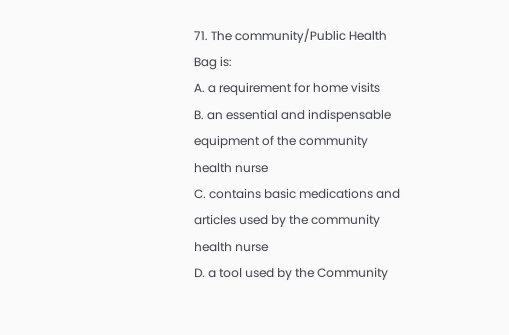71. The community/Public Health Bag is:
A. a requirement for home visits
B. an essential and indispensable equipment of the community health nurse
C. contains basic medications and articles used by the community health nurse
D. a tool used by the Community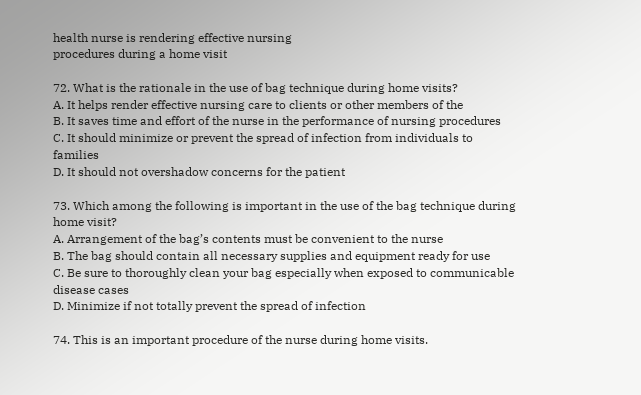health nurse is rendering effective nursing
procedures during a home visit

72. What is the rationale in the use of bag technique during home visits?
A. It helps render effective nursing care to clients or other members of the
B. It saves time and effort of the nurse in the performance of nursing procedures
C. It should minimize or prevent the spread of infection from individuals to families
D. It should not overshadow concerns for the patient

73. Which among the following is important in the use of the bag technique during home visit?
A. Arrangement of the bag’s contents must be convenient to the nurse
B. The bag should contain all necessary supplies and equipment ready for use
C. Be sure to thoroughly clean your bag especially when exposed to communicable
disease cases
D. Minimize if not totally prevent the spread of infection

74. This is an important procedure of the nurse during home visits.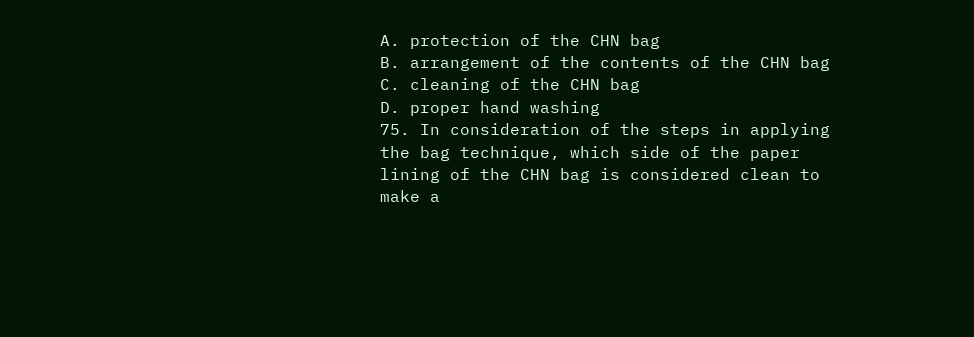A. protection of the CHN bag
B. arrangement of the contents of the CHN bag
C. cleaning of the CHN bag
D. proper hand washing
75. In consideration of the steps in applying the bag technique, which side of the paper lining of the CHN bag is considered clean to make a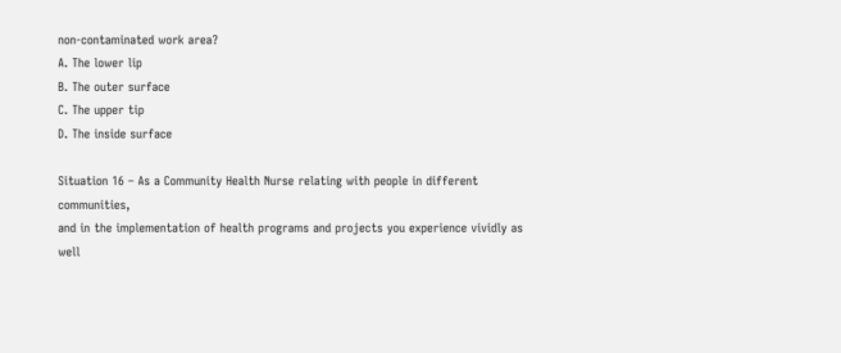non-contaminated work area?
A. The lower lip
B. The outer surface
C. The upper tip
D. The inside surface

Situation 16 – As a Community Health Nurse relating with people in different communities,
and in the implementation of health programs and projects you experience vividly as well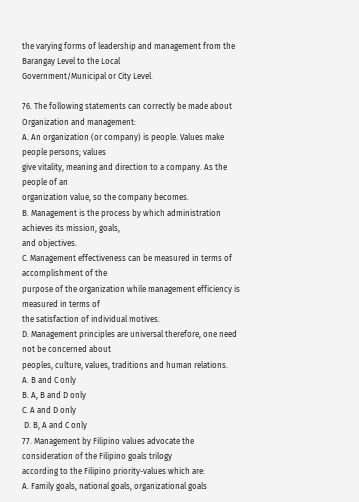the varying forms of leadership and management from the Barangay Level to the Local
Government/Municipal or City Level.

76. The following statements can correctly be made about Organization and management:
A. An organization (or company) is people. Values make people persons; values
give vitality, meaning and direction to a company. As the people of an
organization value, so the company becomes.
B. Management is the process by which administration achieves its mission, goals,
and objectives.
C. Management effectiveness can be measured in terms of accomplishment of the
purpose of the organization while management efficiency is measured in terms of
the satisfaction of individual motives.
D. Management principles are universal therefore, one need not be concerned about
peoples, culture, values, traditions and human relations.
A. B and C only
B. A, B and D only
C. A and D only
 D. B, A and C only
77. Management by Filipino values advocate the consideration of the Filipino goals trilogy
according to the Filipino priority-values which are:
A. Family goals, national goals, organizational goals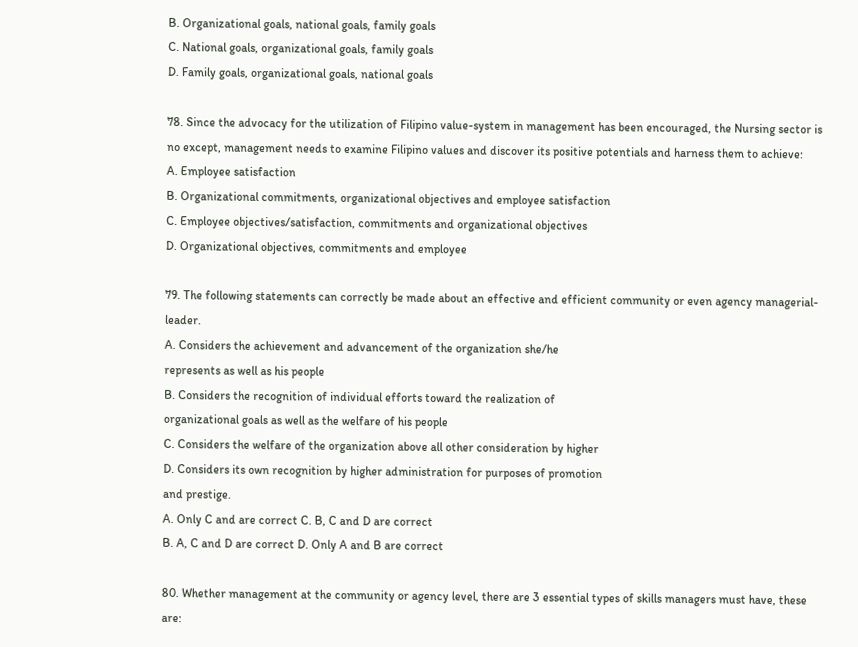B. Organizational goals, national goals, family goals
C. National goals, organizational goals, family goals
D. Family goals, organizational goals, national goals

78. Since the advocacy for the utilization of Filipino value-system in management has been encouraged, the Nursing sector is no except, management needs to examine Filipino values and discover its positive potentials and harness them to achieve:
A. Employee satisfaction
B. Organizational commitments, organizational objectives and employee satisfaction
C. Employee objectives/satisfaction, commitments and organizational objectives
D. Organizational objectives, commitments and employee

79. The following statements can correctly be made about an effective and efficient community or even agency managerial-leader.
A. Considers the achievement and advancement of the organization she/he
represents as well as his people
B. Considers the recognition of individual efforts toward the realization of
organizational goals as well as the welfare of his people
C. Considers the welfare of the organization above all other consideration by higher
D. Considers its own recognition by higher administration for purposes of promotion
and prestige.
A. Only C and are correct C. B, C and D are correct
B. A, C and D are correct D. Only A and B are correct

80. Whether management at the community or agency level, there are 3 essential types of skills managers must have, these are: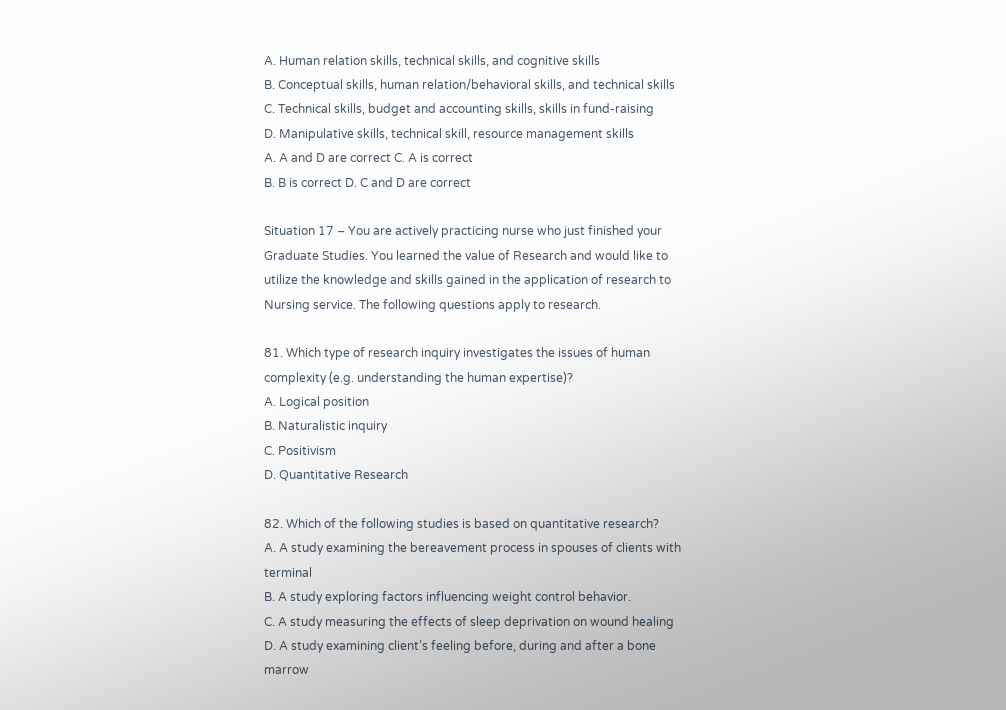A. Human relation skills, technical skills, and cognitive skills
B. Conceptual skills, human relation/behavioral skills, and technical skills
C. Technical skills, budget and accounting skills, skills in fund-raising
D. Manipulative skills, technical skill, resource management skills
A. A and D are correct C. A is correct
B. B is correct D. C and D are correct

Situation 17 – You are actively practicing nurse who just finished your Graduate Studies. You learned the value of Research and would like to utilize the knowledge and skills gained in the application of research to Nursing service. The following questions apply to research.

81. Which type of research inquiry investigates the issues of human complexity (e.g. understanding the human expertise)?
A. Logical position
B. Naturalistic inquiry
C. Positivism
D. Quantitative Research

82. Which of the following studies is based on quantitative research?
A. A study examining the bereavement process in spouses of clients with terminal
B. A study exploring factors influencing weight control behavior.
C. A study measuring the effects of sleep deprivation on wound healing
D. A study examining client’s feeling before, during and after a bone marrow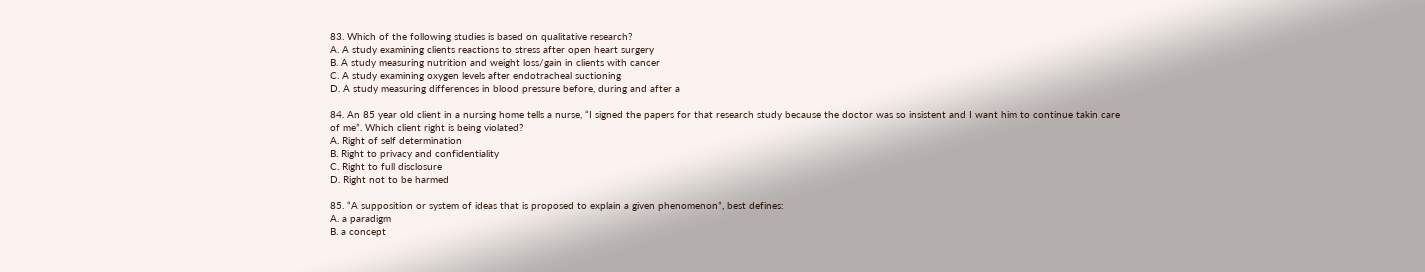83. Which of the following studies is based on qualitative research?
A. A study examining clients reactions to stress after open heart surgery
B. A study measuring nutrition and weight loss/gain in clients with cancer
C. A study examining oxygen levels after endotracheal suctioning
D. A study measuring differences in blood pressure before, during and after a

84. An 85 year old client in a nursing home tells a nurse, “I signed the papers for that research study because the doctor was so insistent and I want him to continue takin care
of me”. Which client right is being violated?
A. Right of self determination
B. Right to privacy and confidentiality
C. Right to full disclosure
D. Right not to be harmed

85. “A supposition or system of ideas that is proposed to explain a given phenomenon”, best defines:
A. a paradigm
B. a concept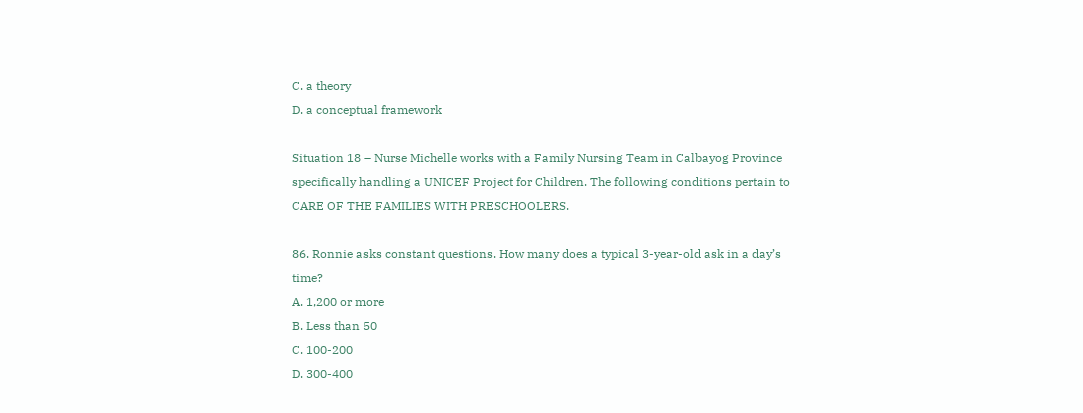C. a theory
D. a conceptual framework

Situation 18 – Nurse Michelle works with a Family Nursing Team in Calbayog Province specifically handling a UNICEF Project for Children. The following conditions pertain to CARE OF THE FAMILIES WITH PRESCHOOLERS.

86. Ronnie asks constant questions. How many does a typical 3-year-old ask in a day’s time?
A. 1,200 or more
B. Less than 50
C. 100-200
D. 300-400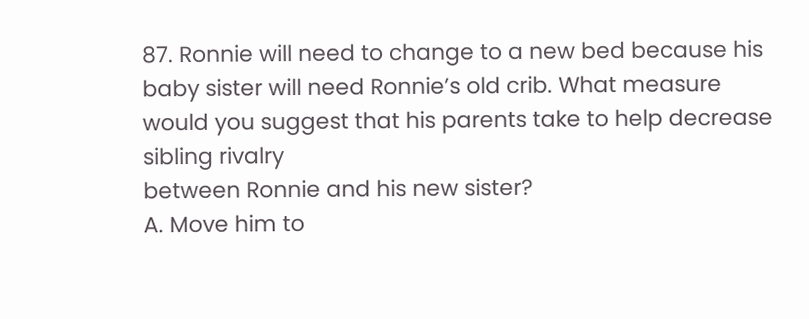87. Ronnie will need to change to a new bed because his baby sister will need Ronnie’s old crib. What measure would you suggest that his parents take to help decrease sibling rivalry
between Ronnie and his new sister?
A. Move him to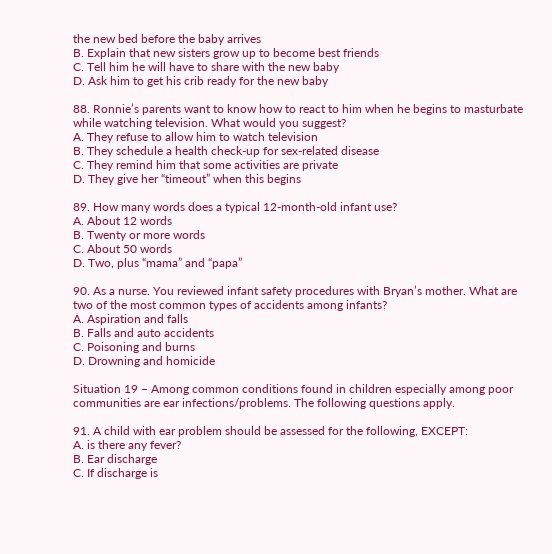the new bed before the baby arrives
B. Explain that new sisters grow up to become best friends
C. Tell him he will have to share with the new baby
D. Ask him to get his crib ready for the new baby

88. Ronnie’s parents want to know how to react to him when he begins to masturbate while watching television. What would you suggest?
A. They refuse to allow him to watch television
B. They schedule a health check-up for sex-related disease
C. They remind him that some activities are private
D. They give her “timeout” when this begins

89. How many words does a typical 12-month-old infant use?
A. About 12 words
B. Twenty or more words
C. About 50 words
D. Two, plus “mama” and “papa”

90. As a nurse. You reviewed infant safety procedures with Bryan’s mother. What are two of the most common types of accidents among infants?
A. Aspiration and falls
B. Falls and auto accidents
C. Poisoning and burns
D. Drowning and homicide

Situation 19 – Among common conditions found in children especially among poor communities are ear infections/problems. The following questions apply.

91. A child with ear problem should be assessed for the following, EXCEPT:
A. is there any fever?
B. Ear discharge
C. If discharge is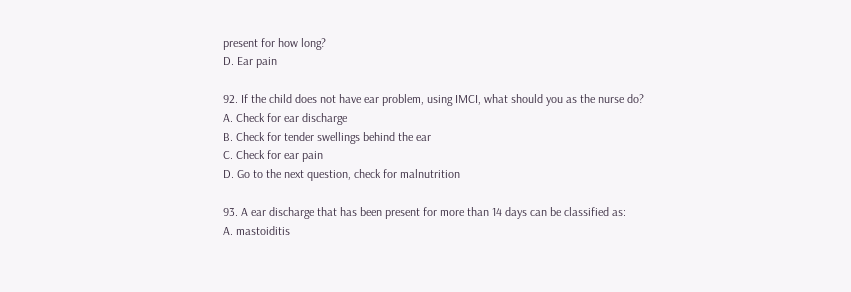present for how long?
D. Ear pain

92. If the child does not have ear problem, using IMCI, what should you as the nurse do?
A. Check for ear discharge
B. Check for tender swellings behind the ear
C. Check for ear pain
D. Go to the next question, check for malnutrition

93. A ear discharge that has been present for more than 14 days can be classified as:
A. mastoiditis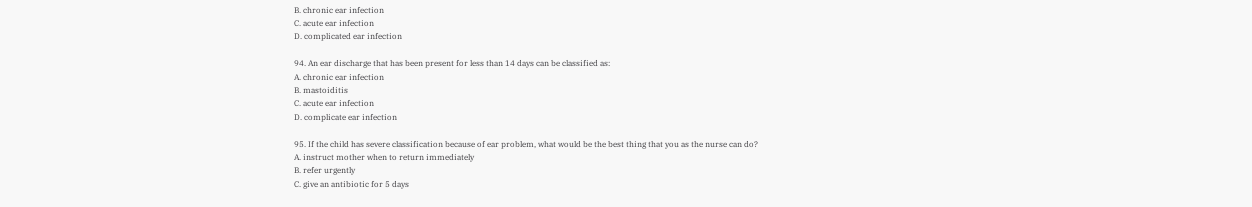B. chronic ear infection
C. acute ear infection
D. complicated ear infection

94. An ear discharge that has been present for less than 14 days can be classified as:
A. chronic ear infection
B. mastoiditis
C. acute ear infection
D. complicate ear infection

95. If the child has severe classification because of ear problem, what would be the best thing that you as the nurse can do?
A. instruct mother when to return immediately
B. refer urgently
C. give an antibiotic for 5 days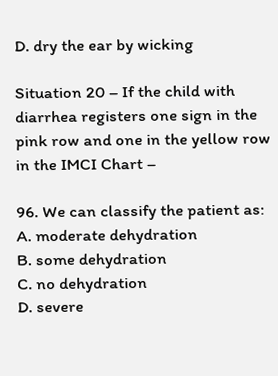D. dry the ear by wicking

Situation 20 – If the child with diarrhea registers one sign in the pink row and one in the yellow row in the IMCI Chart –

96. We can classify the patient as:
A. moderate dehydration
B. some dehydration
C. no dehydration
D. severe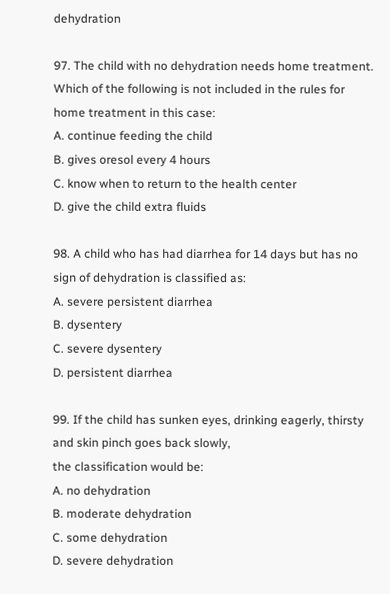dehydration

97. The child with no dehydration needs home treatment. Which of the following is not included in the rules for home treatment in this case:
A. continue feeding the child
B. gives oresol every 4 hours
C. know when to return to the health center
D. give the child extra fluids

98. A child who has had diarrhea for 14 days but has no sign of dehydration is classified as:
A. severe persistent diarrhea
B. dysentery
C. severe dysentery
D. persistent diarrhea

99. If the child has sunken eyes, drinking eagerly, thirsty and skin pinch goes back slowly,
the classification would be:
A. no dehydration
B. moderate dehydration
C. some dehydration
D. severe dehydration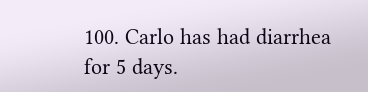100. Carlo has had diarrhea for 5 days.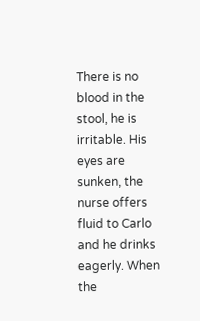There is no blood in the stool, he is irritable. His
eyes are sunken, the nurse offers fluid to Carlo and he drinks eagerly. When the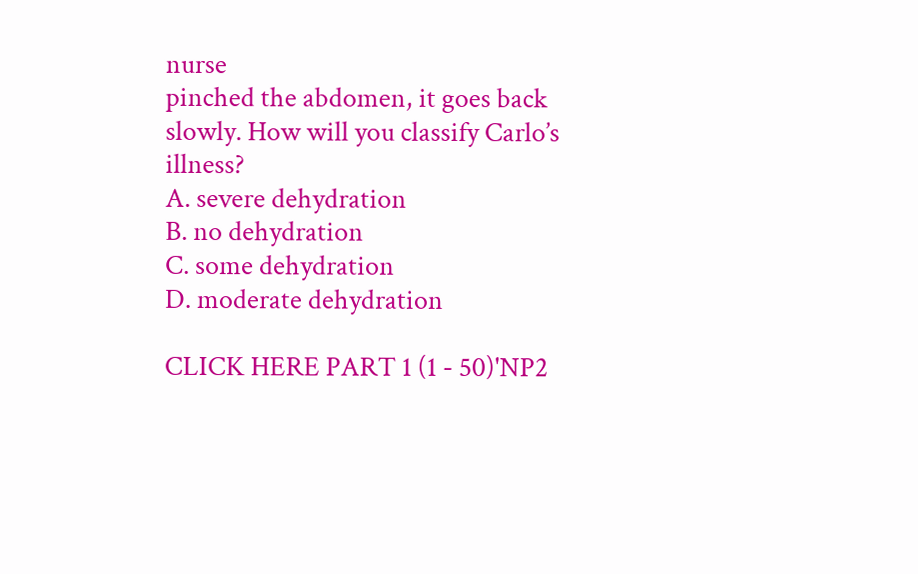nurse
pinched the abdomen, it goes back slowly. How will you classify Carlo’s illness?
A. severe dehydration
B. no dehydration
C. some dehydration
D. moderate dehydration

CLICK HERE PART 1 (1 - 50)'NP2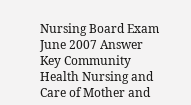Nursing Board Exam June 2007 Answer Key Community Health Nursing and Care of Mother and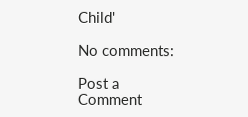Child'

No comments:

Post a Comment